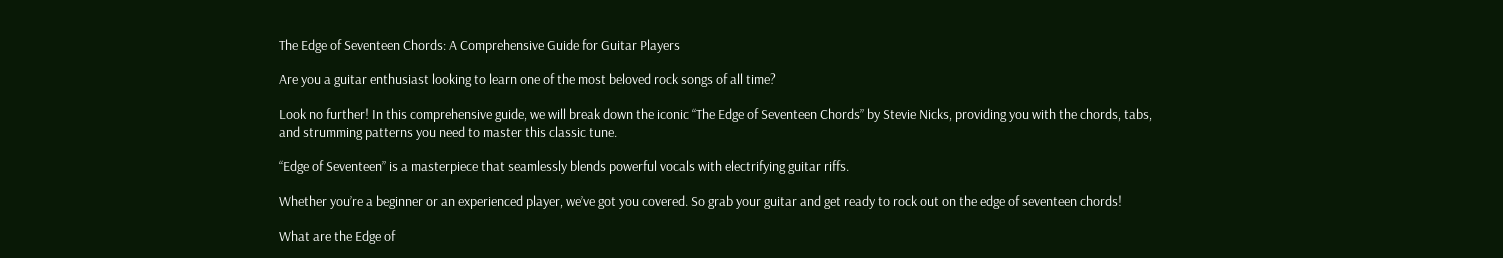The Edge of Seventeen Chords: A Comprehensive Guide for Guitar Players

Are you a guitar enthusiast looking to learn one of the most beloved rock songs of all time?

Look no further! In this comprehensive guide, we will break down the iconic “The Edge of Seventeen Chords” by Stevie Nicks, providing you with the chords, tabs, and strumming patterns you need to master this classic tune.

“Edge of Seventeen” is a masterpiece that seamlessly blends powerful vocals with electrifying guitar riffs.

Whether you’re a beginner or an experienced player, we’ve got you covered. So grab your guitar and get ready to rock out on the edge of seventeen chords!

What are the Edge of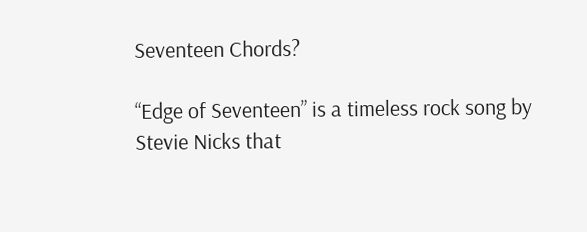Seventeen Chords?

“Edge of Seventeen” is a timeless rock song by Stevie Nicks that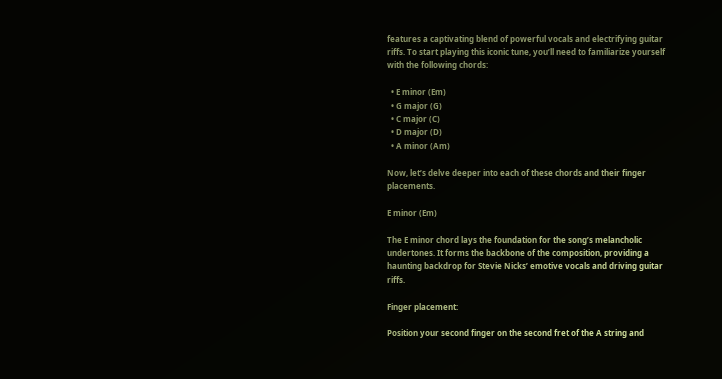features a captivating blend of powerful vocals and electrifying guitar riffs. To start playing this iconic tune, you’ll need to familiarize yourself with the following chords:

  • E minor (Em)
  • G major (G)
  • C major (C)
  • D major (D)
  • A minor (Am)

Now, let’s delve deeper into each of these chords and their finger placements.

E minor (Em)

The E minor chord lays the foundation for the song’s melancholic undertones. It forms the backbone of the composition, providing a haunting backdrop for Stevie Nicks’ emotive vocals and driving guitar riffs.

Finger placement:

Position your second finger on the second fret of the A string and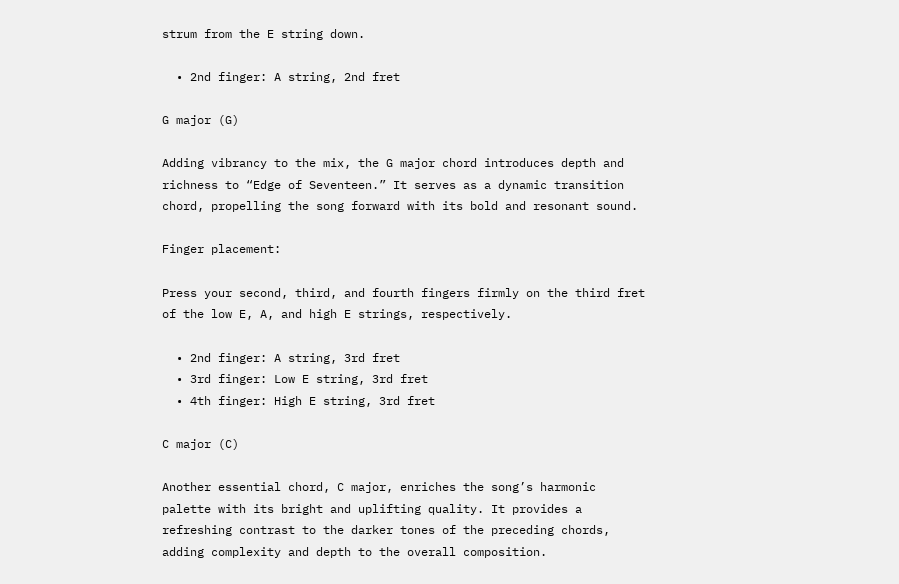strum from the E string down.

  • 2nd finger: A string, 2nd fret

G major (G)

Adding vibrancy to the mix, the G major chord introduces depth and richness to “Edge of Seventeen.” It serves as a dynamic transition chord, propelling the song forward with its bold and resonant sound.

Finger placement:

Press your second, third, and fourth fingers firmly on the third fret of the low E, A, and high E strings, respectively.

  • 2nd finger: A string, 3rd fret
  • 3rd finger: Low E string, 3rd fret
  • 4th finger: High E string, 3rd fret

C major (C)

Another essential chord, C major, enriches the song’s harmonic palette with its bright and uplifting quality. It provides a refreshing contrast to the darker tones of the preceding chords, adding complexity and depth to the overall composition.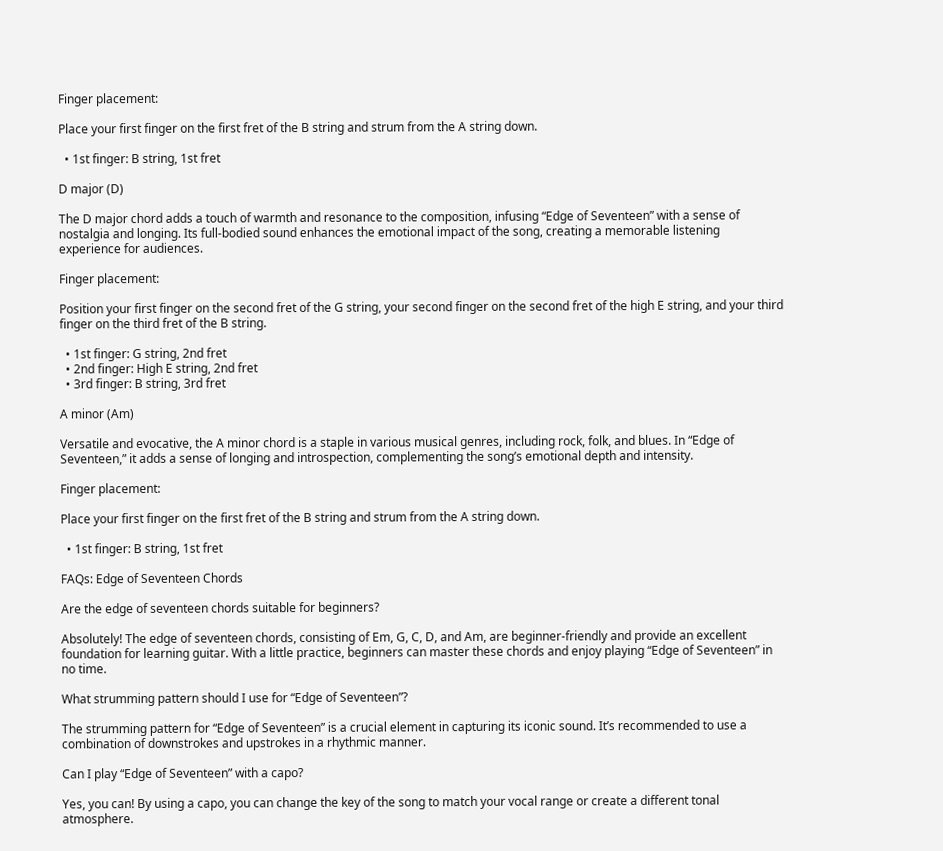Finger placement:

Place your first finger on the first fret of the B string and strum from the A string down.

  • 1st finger: B string, 1st fret

D major (D)

The D major chord adds a touch of warmth and resonance to the composition, infusing “Edge of Seventeen” with a sense of nostalgia and longing. Its full-bodied sound enhances the emotional impact of the song, creating a memorable listening experience for audiences.

Finger placement:

Position your first finger on the second fret of the G string, your second finger on the second fret of the high E string, and your third finger on the third fret of the B string.

  • 1st finger: G string, 2nd fret
  • 2nd finger: High E string, 2nd fret
  • 3rd finger: B string, 3rd fret

A minor (Am)

Versatile and evocative, the A minor chord is a staple in various musical genres, including rock, folk, and blues. In “Edge of Seventeen,” it adds a sense of longing and introspection, complementing the song’s emotional depth and intensity.

Finger placement:

Place your first finger on the first fret of the B string and strum from the A string down.

  • 1st finger: B string, 1st fret

FAQs: Edge of Seventeen Chords

Are the edge of seventeen chords suitable for beginners?

Absolutely! The edge of seventeen chords, consisting of Em, G, C, D, and Am, are beginner-friendly and provide an excellent foundation for learning guitar. With a little practice, beginners can master these chords and enjoy playing “Edge of Seventeen” in no time.

What strumming pattern should I use for “Edge of Seventeen”?

The strumming pattern for “Edge of Seventeen” is a crucial element in capturing its iconic sound. It’s recommended to use a combination of downstrokes and upstrokes in a rhythmic manner.

Can I play “Edge of Seventeen” with a capo?

Yes, you can! By using a capo, you can change the key of the song to match your vocal range or create a different tonal atmosphere.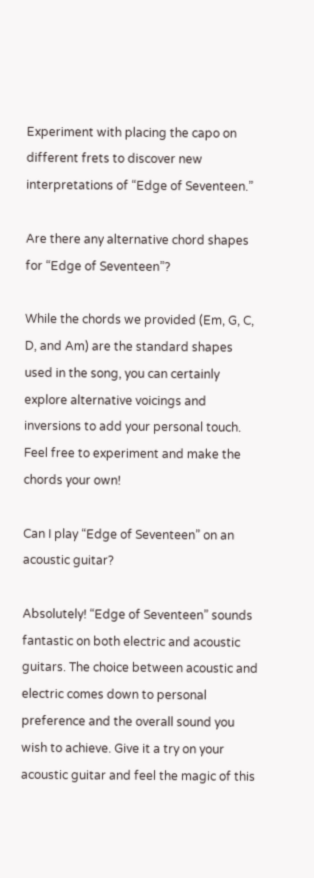Experiment with placing the capo on different frets to discover new interpretations of “Edge of Seventeen.”

Are there any alternative chord shapes for “Edge of Seventeen”?

While the chords we provided (Em, G, C, D, and Am) are the standard shapes used in the song, you can certainly explore alternative voicings and inversions to add your personal touch. Feel free to experiment and make the chords your own!

Can I play “Edge of Seventeen” on an acoustic guitar?

Absolutely! “Edge of Seventeen” sounds fantastic on both electric and acoustic guitars. The choice between acoustic and electric comes down to personal preference and the overall sound you wish to achieve. Give it a try on your acoustic guitar and feel the magic of this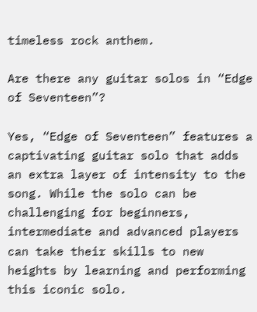timeless rock anthem.

Are there any guitar solos in “Edge of Seventeen”?

Yes, “Edge of Seventeen” features a captivating guitar solo that adds an extra layer of intensity to the song. While the solo can be challenging for beginners, intermediate and advanced players can take their skills to new heights by learning and performing this iconic solo.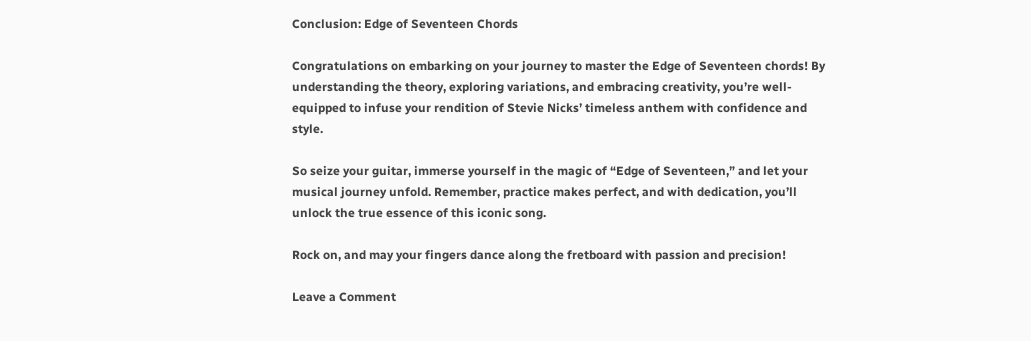Conclusion: Edge of Seventeen Chords

Congratulations on embarking on your journey to master the Edge of Seventeen chords! By understanding the theory, exploring variations, and embracing creativity, you’re well-equipped to infuse your rendition of Stevie Nicks’ timeless anthem with confidence and style.

So seize your guitar, immerse yourself in the magic of “Edge of Seventeen,” and let your musical journey unfold. Remember, practice makes perfect, and with dedication, you’ll unlock the true essence of this iconic song.

Rock on, and may your fingers dance along the fretboard with passion and precision!

Leave a Comment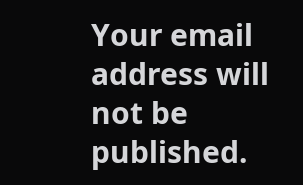Your email address will not be published.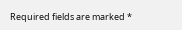Required fields are marked *